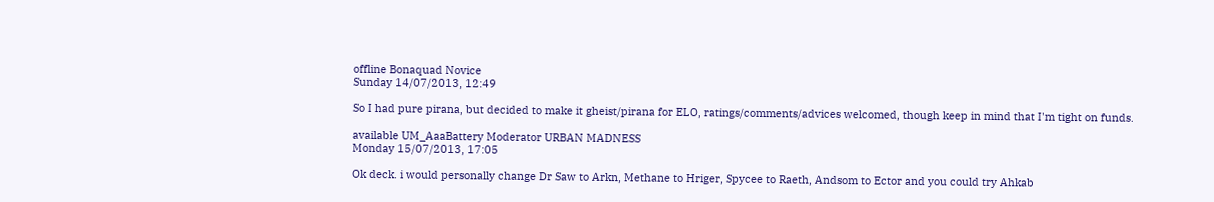offline Bonaquad Novice
Sunday 14/07/2013, 12:49

So I had pure pirana, but decided to make it gheist/pirana for ELO, ratings/comments/advices welcomed, though keep in mind that I'm tight on funds.

available UM_AaaBattery Moderator URBAN MADNESS
Monday 15/07/2013, 17:05

Ok deck. i would personally change Dr Saw to Arkn, Methane to Hriger, Spycee to Raeth, Andsom to Ector and you could try Ahkab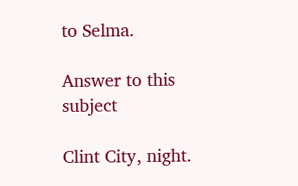to Selma.

Answer to this subject

Clint City, night.